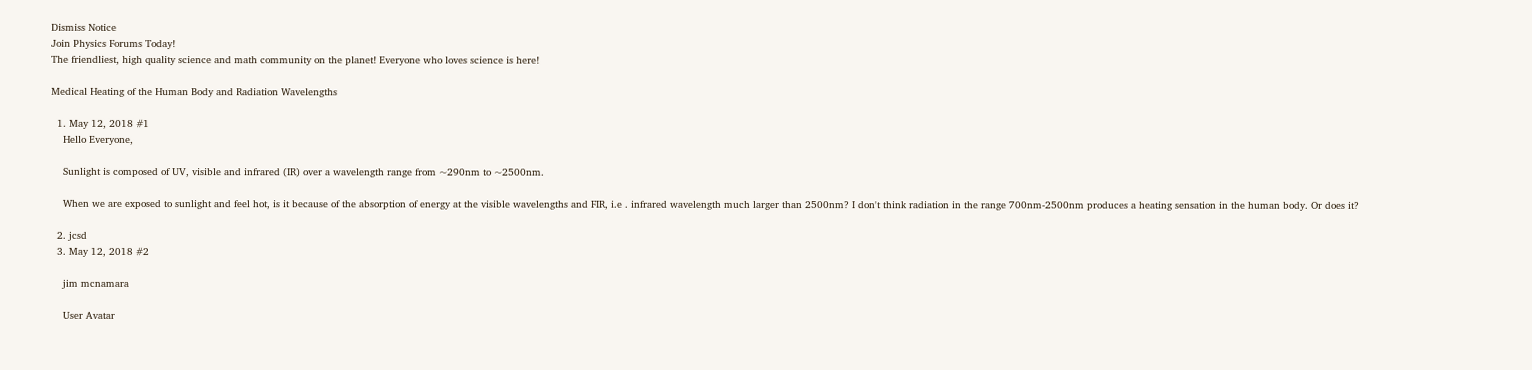Dismiss Notice
Join Physics Forums Today!
The friendliest, high quality science and math community on the planet! Everyone who loves science is here!

Medical Heating of the Human Body and Radiation Wavelengths

  1. May 12, 2018 #1
    Hello Everyone,

    Sunlight is composed of UV, visible and infrared (IR) over a wavelength range from ~290nm to ~2500nm.

    When we are exposed to sunlight and feel hot, is it because of the absorption of energy at the visible wavelengths and FIR, i.e . infrared wavelength much larger than 2500nm? I don't think radiation in the range 700nm-2500nm produces a heating sensation in the human body. Or does it?

  2. jcsd
  3. May 12, 2018 #2

    jim mcnamara

    User Avatar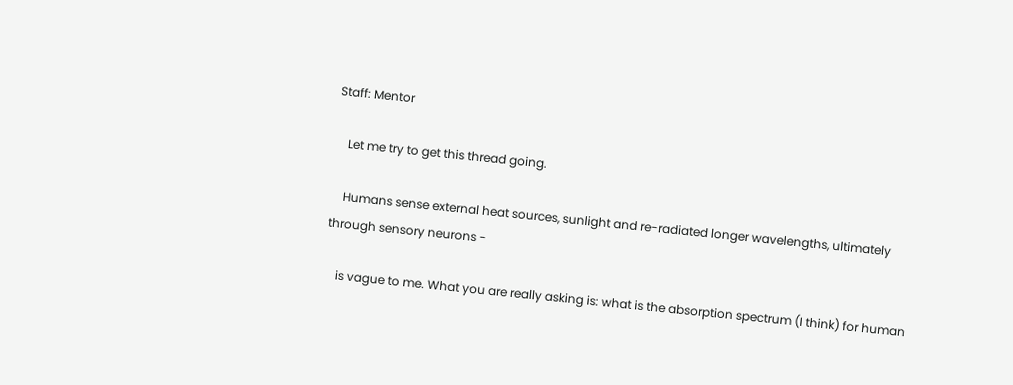Staff: Mentor

    Let me try to get this thread going.

    Humans sense external heat sources, sunlight and re-radiated longer wavelengths, ultimately through sensory neurons -

    is vague to me. What you are really asking is: what is the absorption spectrum (I think) for human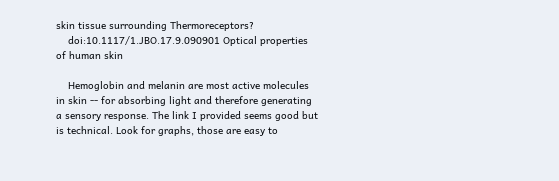skin tissue surrounding Thermoreceptors?
    doi:10.1117/1.JBO.17.9.090901 Optical properties of human skin

    Hemoglobin and melanin are most active molecules in skin -- for absorbing light and therefore generating a sensory response. The link I provided seems good but is technical. Look for graphs, those are easy to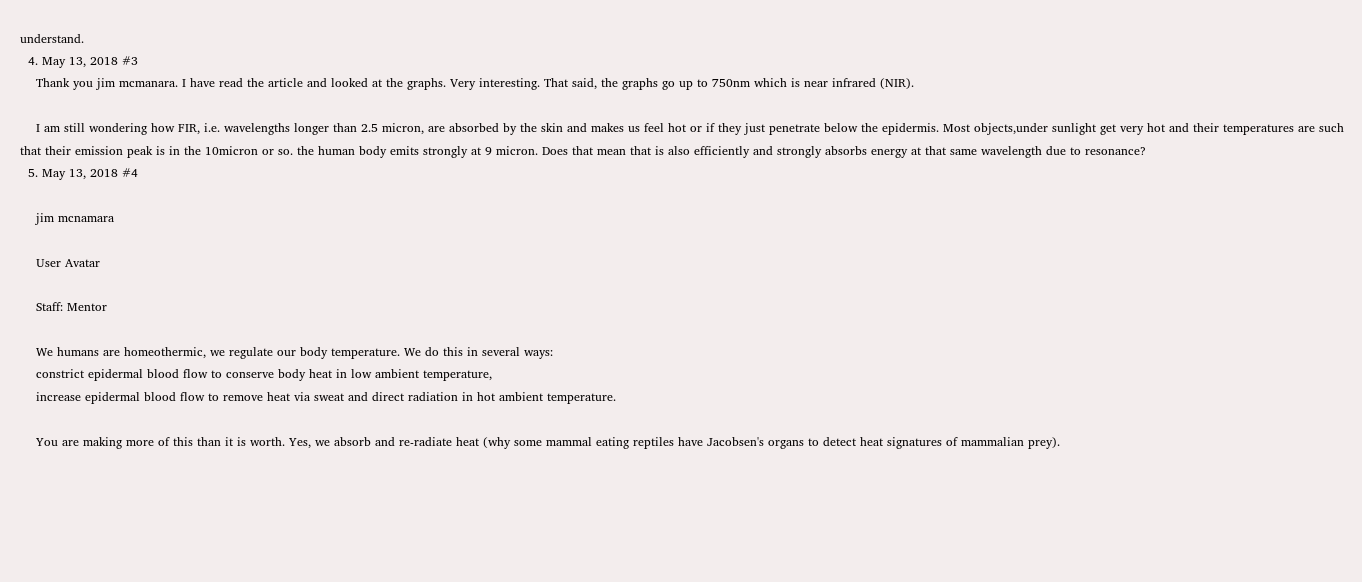understand.
  4. May 13, 2018 #3
    Thank you jim mcmanara. I have read the article and looked at the graphs. Very interesting. That said, the graphs go up to 750nm which is near infrared (NIR).

    I am still wondering how FIR, i.e. wavelengths longer than 2.5 micron, are absorbed by the skin and makes us feel hot or if they just penetrate below the epidermis. Most objects,under sunlight get very hot and their temperatures are such that their emission peak is in the 10micron or so. the human body emits strongly at 9 micron. Does that mean that is also efficiently and strongly absorbs energy at that same wavelength due to resonance?
  5. May 13, 2018 #4

    jim mcnamara

    User Avatar

    Staff: Mentor

    We humans are homeothermic, we regulate our body temperature. We do this in several ways:
    constrict epidermal blood flow to conserve body heat in low ambient temperature,
    increase epidermal blood flow to remove heat via sweat and direct radiation in hot ambient temperature.

    You are making more of this than it is worth. Yes, we absorb and re-radiate heat (why some mammal eating reptiles have Jacobsen's organs to detect heat signatures of mammalian prey).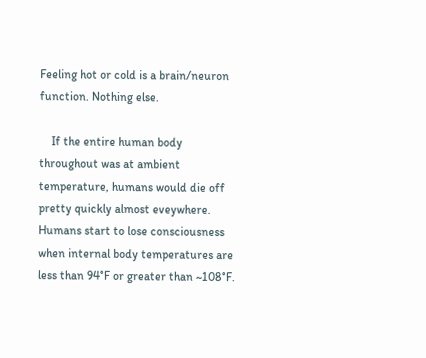Feeling hot or cold is a brain/neuron function. Nothing else.

    If the entire human body throughout was at ambient temperature, humans would die off pretty quickly almost eveywhere. Humans start to lose consciousness when internal body temperatures are less than 94°F or greater than ~108°F.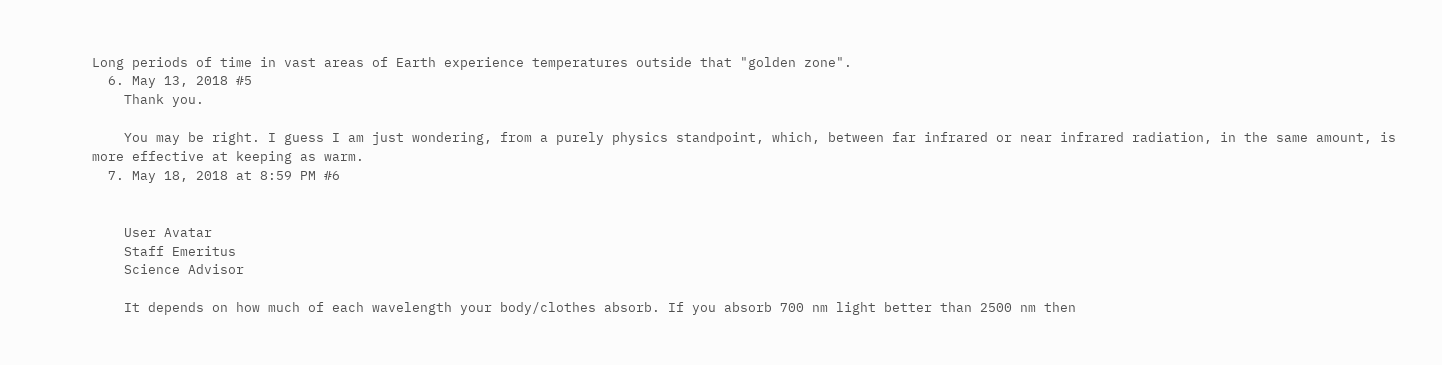Long periods of time in vast areas of Earth experience temperatures outside that "golden zone".
  6. May 13, 2018 #5
    Thank you.

    You may be right. I guess I am just wondering, from a purely physics standpoint, which, between far infrared or near infrared radiation, in the same amount, is more effective at keeping as warm.
  7. May 18, 2018 at 8:59 PM #6


    User Avatar
    Staff Emeritus
    Science Advisor

    It depends on how much of each wavelength your body/clothes absorb. If you absorb 700 nm light better than 2500 nm then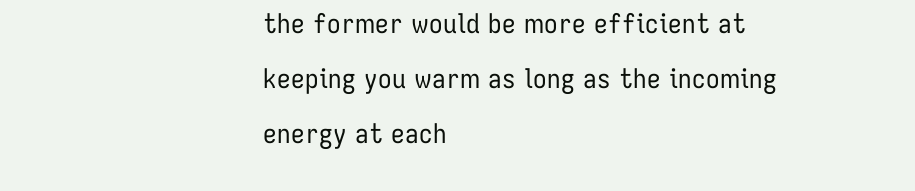the former would be more efficient at keeping you warm as long as the incoming energy at each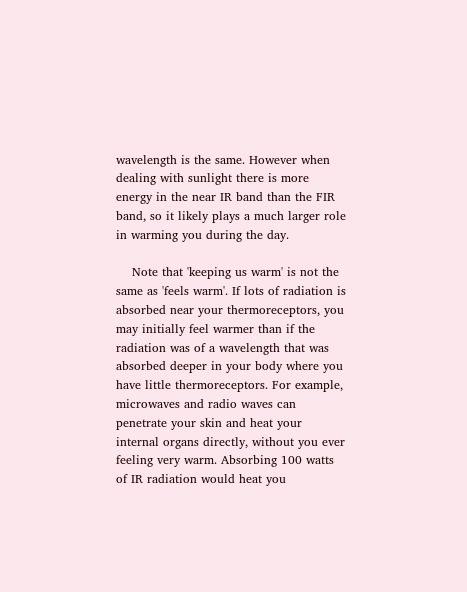wavelength is the same. However when dealing with sunlight there is more energy in the near IR band than the FIR band, so it likely plays a much larger role in warming you during the day.

    Note that 'keeping us warm' is not the same as 'feels warm'. If lots of radiation is absorbed near your thermoreceptors, you may initially feel warmer than if the radiation was of a wavelength that was absorbed deeper in your body where you have little thermoreceptors. For example, microwaves and radio waves can penetrate your skin and heat your internal organs directly, without you ever feeling very warm. Absorbing 100 watts of IR radiation would heat you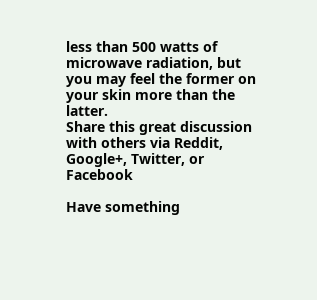less than 500 watts of microwave radiation, but you may feel the former on your skin more than the latter.
Share this great discussion with others via Reddit, Google+, Twitter, or Facebook

Have something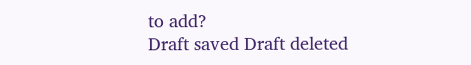to add?
Draft saved Draft deleted